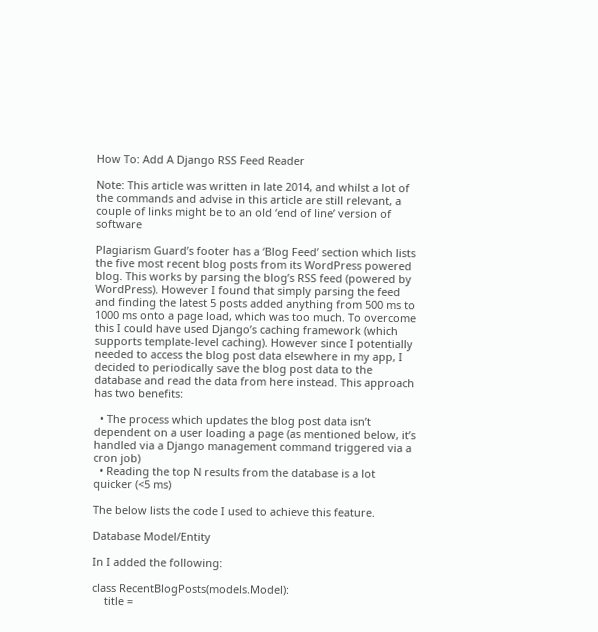How To: Add A Django RSS Feed Reader

Note: This article was written in late 2014, and whilst a lot of the commands and advise in this article are still relevant, a couple of links might be to an old ‘end of line’ version of software

Plagiarism Guard’s footer has a ‘Blog Feed’ section which lists the five most recent blog posts from its WordPress powered blog. This works by parsing the blog’s RSS feed (powered by WordPress). However I found that simply parsing the feed and finding the latest 5 posts added anything from 500 ms to 1000 ms onto a page load, which was too much. To overcome this I could have used Django’s caching framework (which supports template-level caching). However since I potentially needed to access the blog post data elsewhere in my app, I decided to periodically save the blog post data to the database and read the data from here instead. This approach has two benefits:

  • The process which updates the blog post data isn’t dependent on a user loading a page (as mentioned below, it’s handled via a Django management command triggered via a cron job)
  • Reading the top N results from the database is a lot quicker (<5 ms)

The below lists the code I used to achieve this feature.

Database Model/Entity

In I added the following:

class RecentBlogPosts(models.Model):
    title =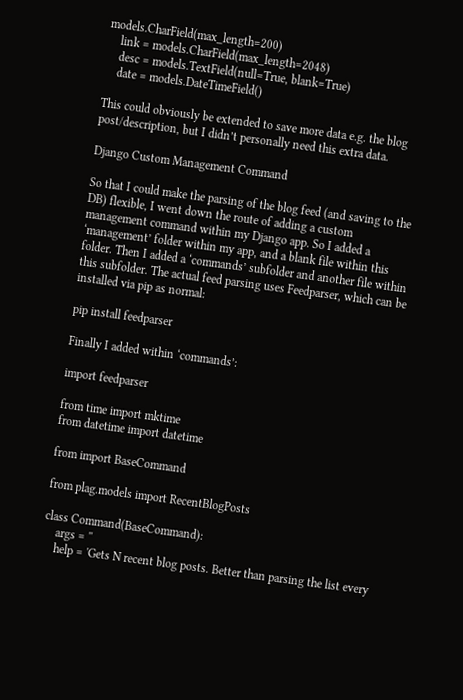models.CharField(max_length=200)
    link = models.CharField(max_length=2048)
    desc = models.TextField(null=True, blank=True)
    date = models.DateTimeField()

This could obviously be extended to save more data e.g. the blog post/description, but I didn’t personally need this extra data.

Django Custom Management Command

So that I could make the parsing of the blog feed (and saving to the DB) flexible, I went down the route of adding a custom management command within my Django app. So I added a ‘management’ folder within my app, and a blank file within this folder. Then I added a ‘commands’ subfolder and another file within this subfolder. The actual feed parsing uses Feedparser, which can be installed via pip as normal:

pip install feedparser

Finally I added within ‘commands’:

import feedparser

from time import mktime
from datetime import datetime

from import BaseCommand

from plag.models import RecentBlogPosts

class Command(BaseCommand):
    args = ''
    help = 'Gets N recent blog posts. Better than parsing the list every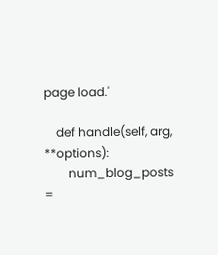page load.'

    def handle(self, arg, **options):
        num_blog_posts =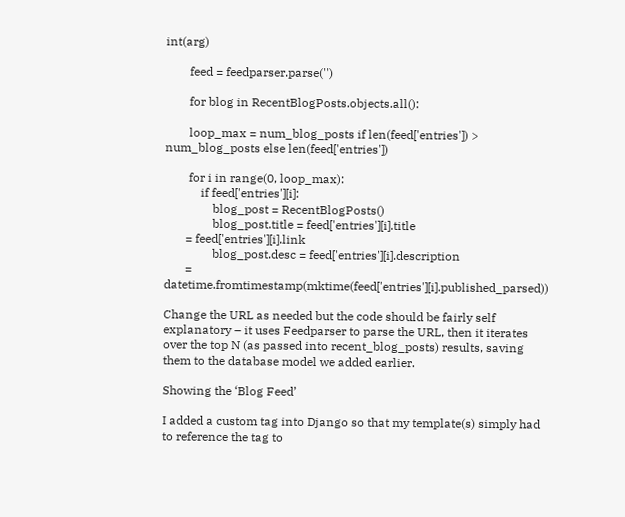int(arg)

        feed = feedparser.parse('')

        for blog in RecentBlogPosts.objects.all():

        loop_max = num_blog_posts if len(feed['entries']) > num_blog_posts else len(feed['entries'])

        for i in range(0, loop_max):
            if feed['entries'][i]:
                blog_post = RecentBlogPosts()
                blog_post.title = feed['entries'][i].title
       = feed['entries'][i].link
                blog_post.desc = feed['entries'][i].description
       = datetime.fromtimestamp(mktime(feed['entries'][i].published_parsed))

Change the URL as needed but the code should be fairly self explanatory – it uses Feedparser to parse the URL, then it iterates over the top N (as passed into recent_blog_posts) results, saving them to the database model we added earlier.

Showing the ‘Blog Feed’

I added a custom tag into Django so that my template(s) simply had to reference the tag to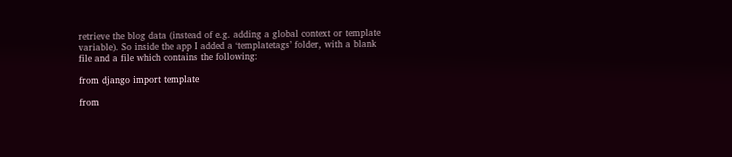retrieve the blog data (instead of e.g. adding a global context or template variable). So inside the app I added a ‘templatetags’ folder, with a blank file and a file which contains the following:

from django import template

from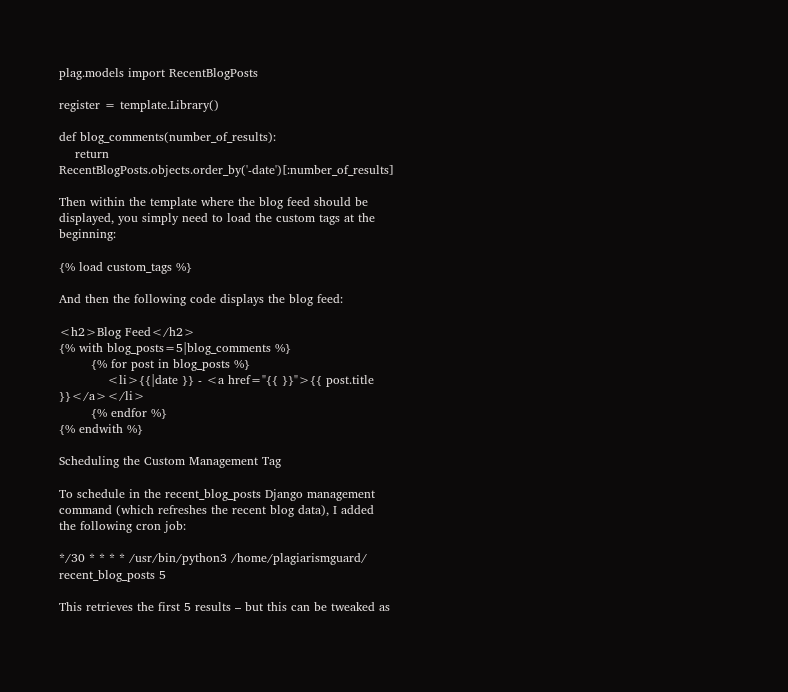plag.models import RecentBlogPosts

register = template.Library()

def blog_comments(number_of_results):
    return RecentBlogPosts.objects.order_by('-date')[:number_of_results]

Then within the template where the blog feed should be displayed, you simply need to load the custom tags at the beginning:

{% load custom_tags %}

And then the following code displays the blog feed:

<h2>Blog Feed</h2>
{% with blog_posts=5|blog_comments %}
        {% for post in blog_posts %}
            <li>{{|date }} - <a href="{{ }}">{{ post.title }}</a></li>
        {% endfor %}
{% endwith %}

Scheduling the Custom Management Tag

To schedule in the recent_blog_posts Django management command (which refreshes the recent blog data), I added the following cron job:

*/30 * * * * /usr/bin/python3 /home/plagiarismguard/ recent_blog_posts 5

This retrieves the first 5 results – but this can be tweaked as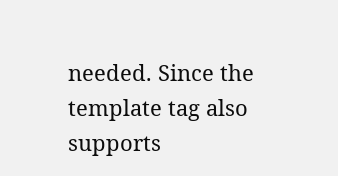needed. Since the template tag also supports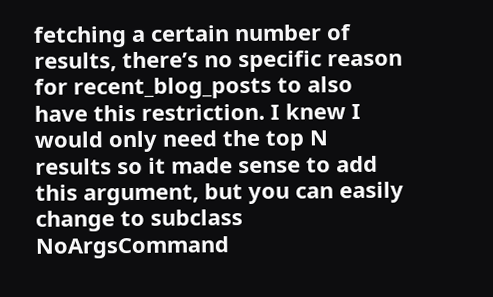fetching a certain number of results, there’s no specific reason for recent_blog_posts to also have this restriction. I knew I would only need the top N results so it made sense to add this argument, but you can easily change to subclass NoArgsCommand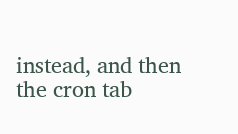instead, and then the cron tab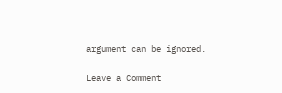argument can be ignored.

Leave a Comment